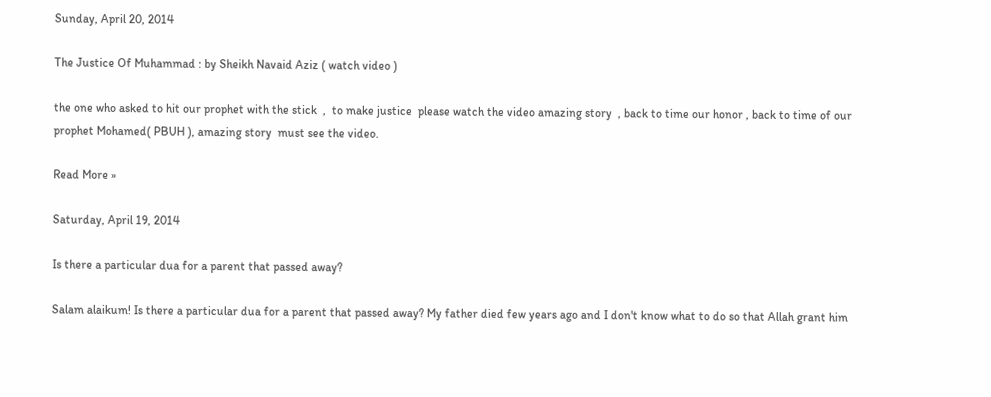Sunday, April 20, 2014

The Justice Of Muhammad : by Sheikh Navaid Aziz ( watch video )

the one who asked to hit our prophet with the stick  ,  to make justice  please watch the video amazing story  , back to time our honor , back to time of our prophet Mohamed( PBUH ), amazing story  must see the video.

Read More »

Saturday, April 19, 2014

Is there a particular dua for a parent that passed away?

Salam alaikum! Is there a particular dua for a parent that passed away? My father died few years ago and I don't know what to do so that Allah grant him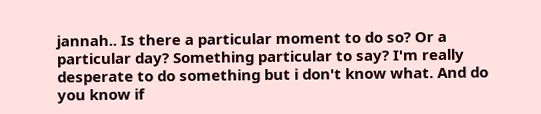jannah.. Is there a particular moment to do so? Or a particular day? Something particular to say? I'm really desperate to do something but i don't know what. And do you know if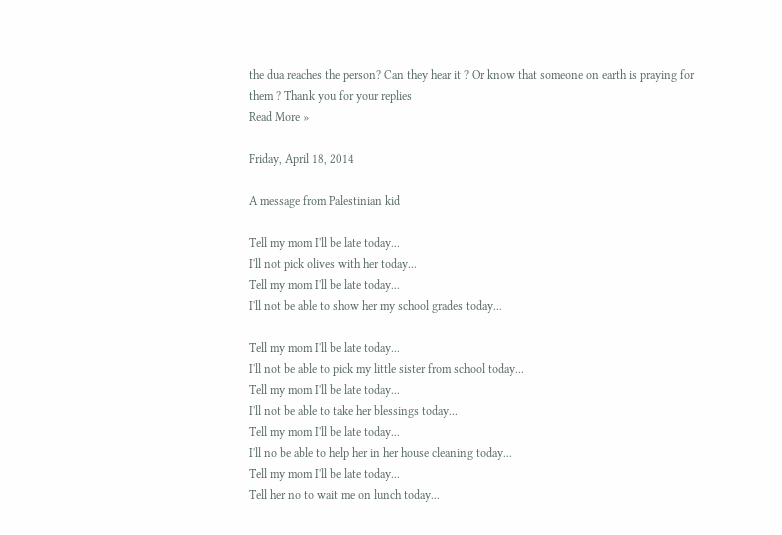the dua reaches the person? Can they hear it ? Or know that someone on earth is praying for them ? Thank you for your replies
Read More »

Friday, April 18, 2014

A message from Palestinian kid

Tell my mom I'll be late today...
I'll not pick olives with her today...
Tell my mom I'll be late today...
I'll not be able to show her my school grades today...

Tell my mom I'll be late today...
I'll not be able to pick my little sister from school today...
Tell my mom I'll be late today...
I'll not be able to take her blessings today...
Tell my mom I'll be late today...
I'll no be able to help her in her house cleaning today...
Tell my mom I'll be late today...
Tell her no to wait me on lunch today...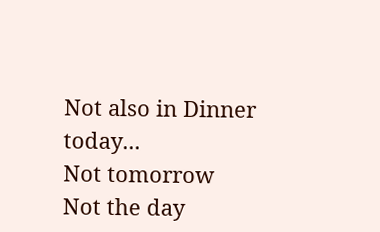Not also in Dinner today...
Not tomorrow
Not the day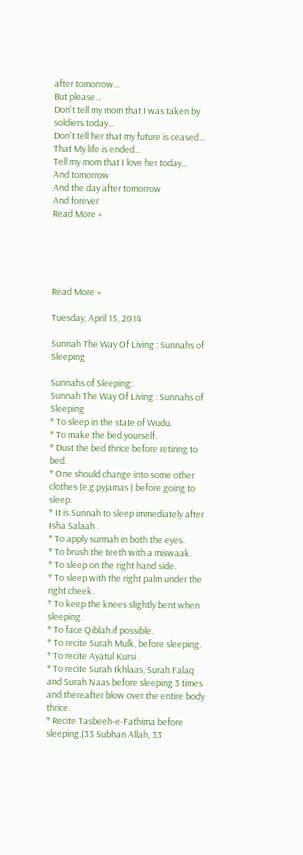after tomorrow...
But please...
Don't tell my mom that I was taken by soldiers today...
Don't tell her that my future is ceased...
That My life is ended...
Tell my mom that I love her today...
And tomorrow
And the day after tomorrow
And forever
Read More »





Read More »

Tuesday, April 15, 2014

Sunnah The Way Of Living : Sunnahs of Sleeping

Sunnahs of Sleeping:
Sunnah The Way Of Living : Sunnahs of Sleeping
* To sleep in the state of Wudu.
* To make the bed yourself.
* Dust the bed thrice before retiring to bed.
* One should change into some other clothes (e.g.pyjamas ) before going to sleep.
* It is Sunnah to sleep immediately after Isha Salaah .
* To apply surmah in both the eyes.
* To brush the teeth with a miswaak.
* To sleep on the right hand side.
* To sleep with the right palm under the right cheek.
* To keep the knees slightly bent when sleeping.
* To face Qiblah.if possible.
* To recite Surah Mulk, before sleeping.
* To recite Ayatul Kursi .
* To recite Surah Ikhlaas, Surah Falaq and Surah Naas before sleeping 3 times and thereafter blow over the entire body thrice.
* Recite Tasbeeh-e-Fathima before sleeping.(33 Subhan Allah, 33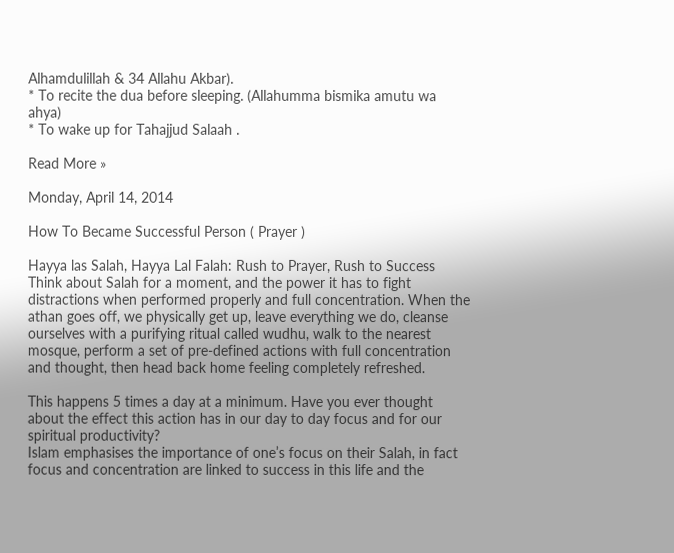Alhamdulillah & 34 Allahu Akbar).
* To recite the dua before sleeping. (Allahumma bismika amutu wa ahya)
* To wake up for Tahajjud Salaah .

Read More »

Monday, April 14, 2014

How To Became Successful Person ( Prayer )

Hayya las Salah, Hayya Lal Falah: Rush to Prayer, Rush to Success
Think about Salah for a moment, and the power it has to fight distractions when performed properly and full concentration. When the athan goes off, we physically get up, leave everything we do, cleanse ourselves with a purifying ritual called wudhu, walk to the nearest mosque, perform a set of pre-defined actions with full concentration and thought, then head back home feeling completely refreshed.

This happens 5 times a day at a minimum. Have you ever thought about the effect this action has in our day to day focus and for our spiritual productivity?
Islam emphasises the importance of one’s focus on their Salah, in fact focus and concentration are linked to success in this life and the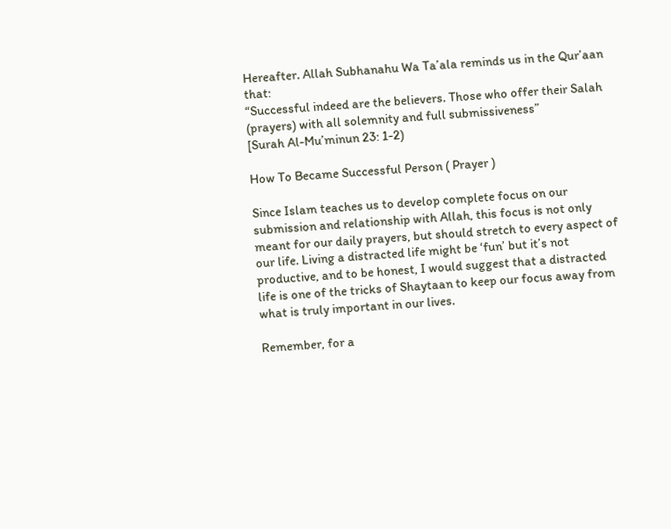Hereafter. Allah Subhanahu Wa Ta’ala reminds us in the Qur’aan that:
“Successful indeed are the believers. Those who offer their Salah (prayers) with all solemnity and full submissiveness”
[Surah Al-Mu’minun 23: 1-2)

How To Became Successful Person ( Prayer )

Since Islam teaches us to develop complete focus on our submission and relationship with Allah, this focus is not only meant for our daily prayers, but should stretch to every aspect of our life. Living a distracted life might be ‘fun’ but it’s not productive, and to be honest, I would suggest that a distracted life is one of the tricks of Shaytaan to keep our focus away from what is truly important in our lives.

Remember, for a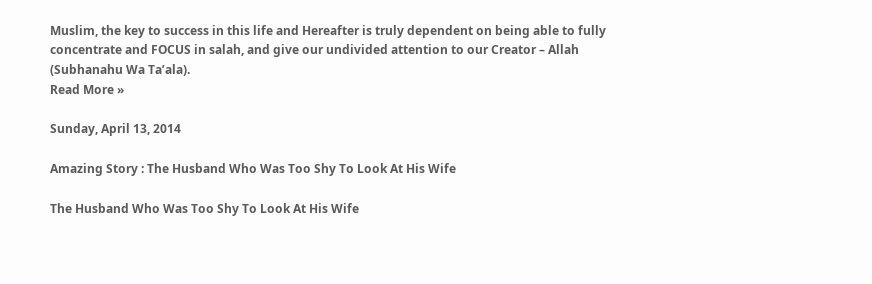Muslim, the key to success in this life and Hereafter is truly dependent on being able to fully concentrate and FOCUS in salah, and give our undivided attention to our Creator – Allah (Subhanahu Wa Ta’ala).
Read More »

Sunday, April 13, 2014

Amazing Story : The Husband Who Was Too Shy To Look At His Wife

The Husband Who Was Too Shy To Look At His Wife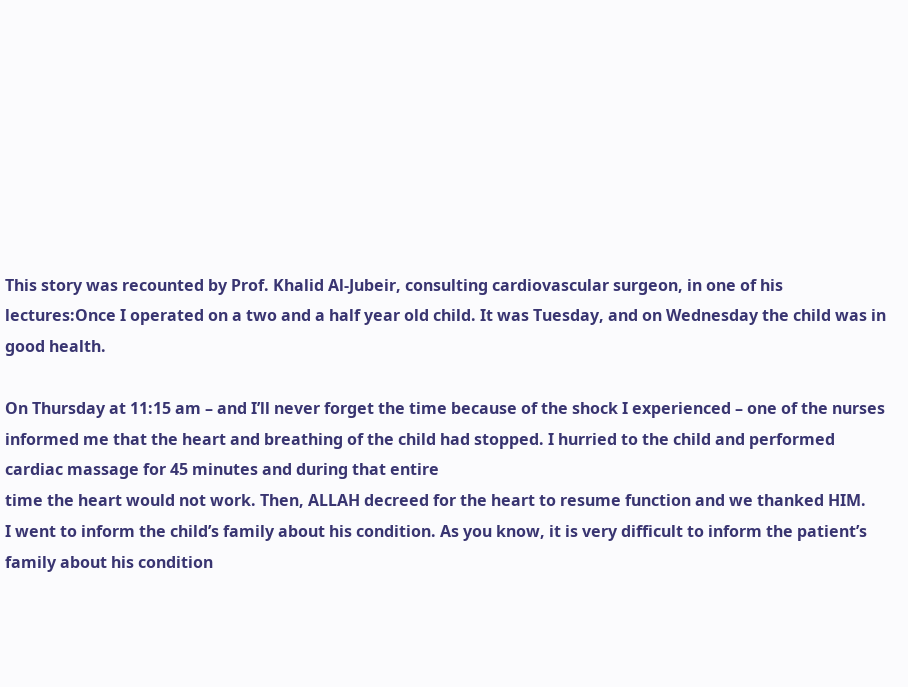This story was recounted by Prof. Khalid Al-Jubeir, consulting cardiovascular surgeon, in one of his lectures:Once I operated on a two and a half year old child. It was Tuesday, and on Wednesday the child was in good health.

On Thursday at 11:15 am – and I’ll never forget the time because of the shock I experienced – one of the nurses informed me that the heart and breathing of the child had stopped. I hurried to the child and performed cardiac massage for 45 minutes and during that entire
time the heart would not work. Then, ALLAH decreed for the heart to resume function and we thanked HIM.
I went to inform the child’s family about his condition. As you know, it is very difficult to inform the patient’s
family about his condition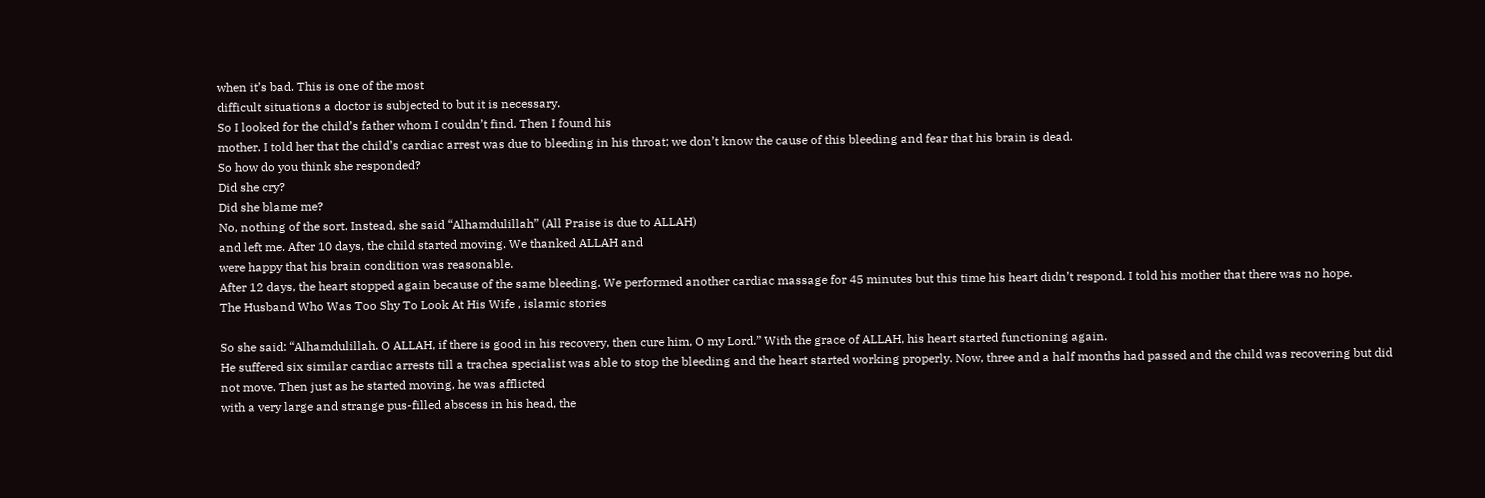when it’s bad. This is one of the most
difficult situations a doctor is subjected to but it is necessary.
So I looked for the child’s father whom I couldn’t find. Then I found his
mother. I told her that the child’s cardiac arrest was due to bleeding in his throat; we don’t know the cause of this bleeding and fear that his brain is dead.
So how do you think she responded?
Did she cry?
Did she blame me?
No, nothing of the sort. Instead, she said “Alhamdulillah” (All Praise is due to ALLAH)
and left me. After 10 days, the child started moving. We thanked ALLAH and
were happy that his brain condition was reasonable.
After 12 days, the heart stopped again because of the same bleeding. We performed another cardiac massage for 45 minutes but this time his heart didn’t respond. I told his mother that there was no hope.
The Husband Who Was Too Shy To Look At His Wife , islamic stories

So she said: “Alhamdulillah. O ALLAH, if there is good in his recovery, then cure him, O my Lord.” With the grace of ALLAH, his heart started functioning again.
He suffered six similar cardiac arrests till a trachea specialist was able to stop the bleeding and the heart started working properly. Now, three and a half months had passed and the child was recovering but did not move. Then just as he started moving, he was afflicted
with a very large and strange pus-filled abscess in his head, the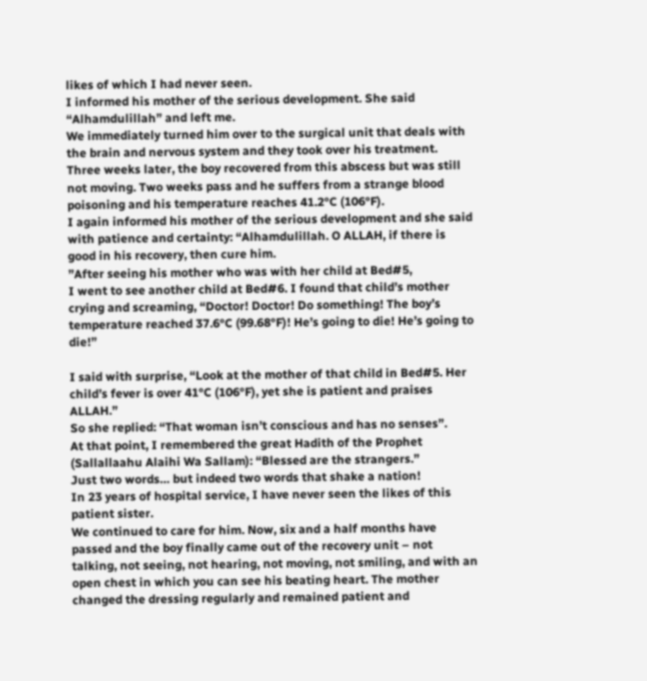likes of which I had never seen.
I informed his mother of the serious development. She said “Alhamdulillah” and left me.
We immediately turned him over to the surgical unit that deals with the brain and nervous system and they took over his treatment.
Three weeks later, the boy recovered from this abscess but was still not moving. Two weeks pass and he suffers from a strange blood poisoning and his temperature reaches 41.2°C (106°F).
I again informed his mother of the serious development and she said with patience and certainty: “Alhamdulillah. O ALLAH, if there is good in his recovery, then cure him.
”After seeing his mother who was with her child at Bed#5,
I went to see another child at Bed#6. I found that child’s mother crying and screaming, “Doctor! Doctor! Do something! The boy’s temperature reached 37.6°C (99.68°F)! He’s going to die! He’s going to die!”

I said with surprise, “Look at the mother of that child in Bed#5. Her child’s fever is over 41°C (106°F), yet she is patient and praises ALLAH.”
So she replied: “That woman isn’t conscious and has no senses”.
At that point, I remembered the great Hadith of the Prophet (Sallallaahu Alaihi Wa Sallam): “Blessed are the strangers.”
Just two words… but indeed two words that shake a nation!
In 23 years of hospital service, I have never seen the likes of this patient sister.
We continued to care for him. Now, six and a half months have passed and the boy finally came out of the recovery unit – not talking, not seeing, not hearing, not moving, not smiling, and with an open chest in which you can see his beating heart. The mother changed the dressing regularly and remained patient and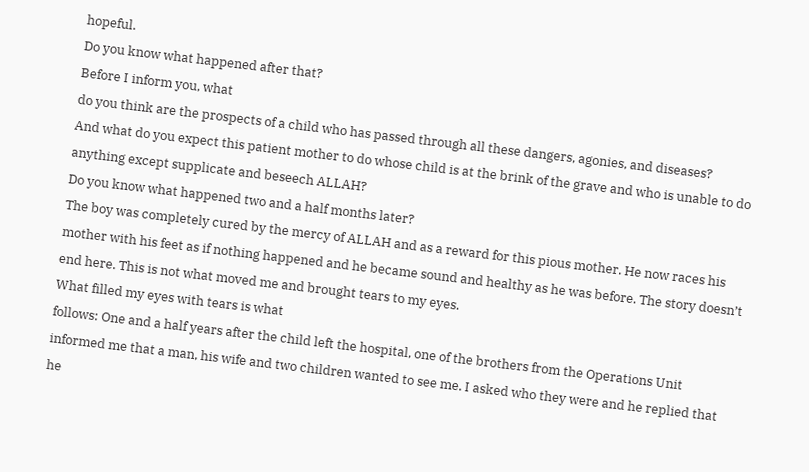hopeful.
Do you know what happened after that?
Before I inform you, what
do you think are the prospects of a child who has passed through all these dangers, agonies, and diseases?
And what do you expect this patient mother to do whose child is at the brink of the grave and who is unable to do anything except supplicate and beseech ALLAH?
Do you know what happened two and a half months later?
The boy was completely cured by the mercy of ALLAH and as a reward for this pious mother. He now races his mother with his feet as if nothing happened and he became sound and healthy as he was before. The story doesn’t end here. This is not what moved me and brought tears to my eyes.
What filled my eyes with tears is what
follows: One and a half years after the child left the hospital, one of the brothers from the Operations Unit informed me that a man, his wife and two children wanted to see me. I asked who they were and he replied that he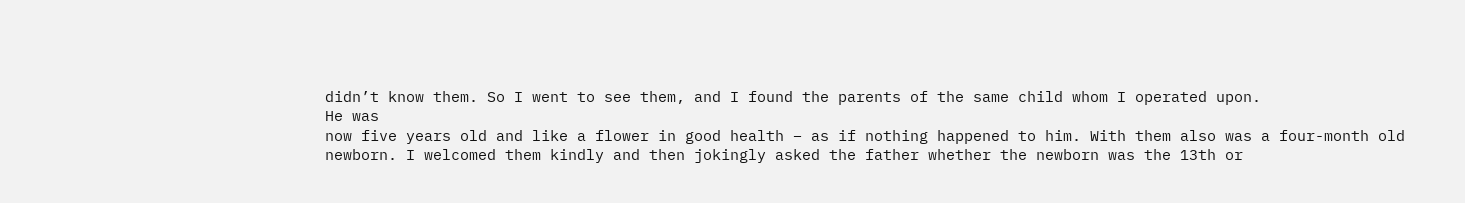didn’t know them. So I went to see them, and I found the parents of the same child whom I operated upon.
He was
now five years old and like a flower in good health – as if nothing happened to him. With them also was a four-month old newborn. I welcomed them kindly and then jokingly asked the father whether the newborn was the 13th or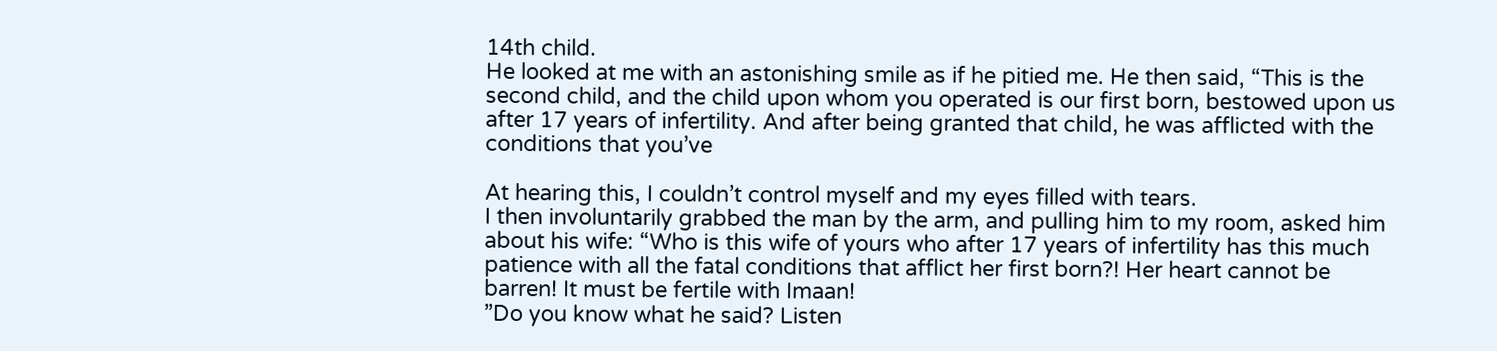14th child.
He looked at me with an astonishing smile as if he pitied me. He then said, “This is the second child, and the child upon whom you operated is our first born, bestowed upon us after 17 years of infertility. And after being granted that child, he was afflicted with the conditions that you’ve

At hearing this, I couldn’t control myself and my eyes filled with tears.
I then involuntarily grabbed the man by the arm, and pulling him to my room, asked him about his wife: “Who is this wife of yours who after 17 years of infertility has this much patience with all the fatal conditions that afflict her first born?! Her heart cannot be barren! It must be fertile with Imaan!
”Do you know what he said? Listen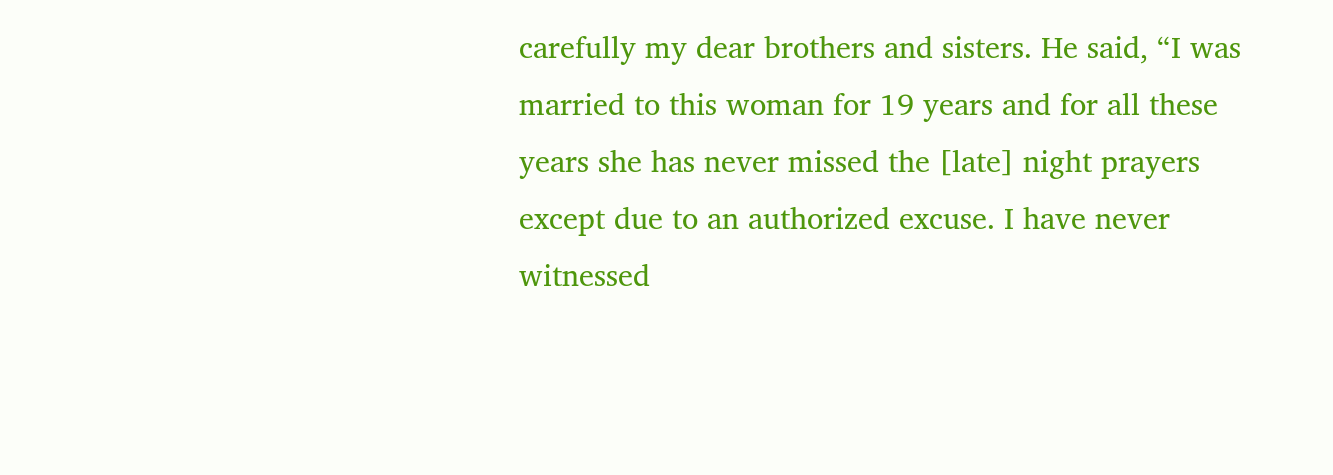carefully my dear brothers and sisters. He said, “I was married to this woman for 19 years and for all these years she has never missed the [late] night prayers except due to an authorized excuse. I have never witnessed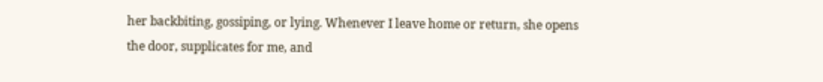her backbiting, gossiping, or lying. Whenever I leave home or return, she opens the door, supplicates for me, and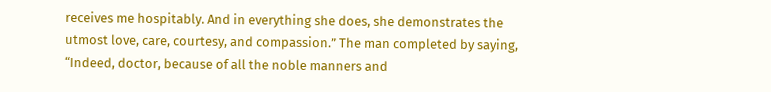receives me hospitably. And in everything she does, she demonstrates the utmost love, care, courtesy, and compassion.” The man completed by saying, “Indeed, doctor, because of all the noble manners and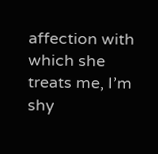affection with which she treats me, I’m shy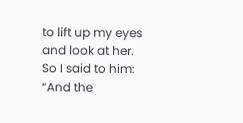to lift up my eyes and look at her.
So I said to him: “And the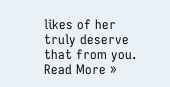likes of her truly deserve that from you.
Read More »